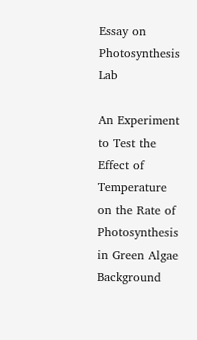Essay on Photosynthesis Lab

An Experiment to Test the Effect of Temperature on the Rate of Photosynthesis in Green Algae Background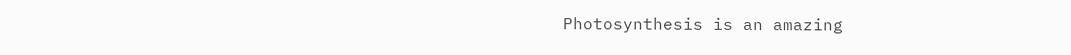Photosynthesis is an amazing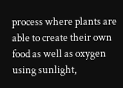process where plants are able to create their own food as well as oxygen using sunlight,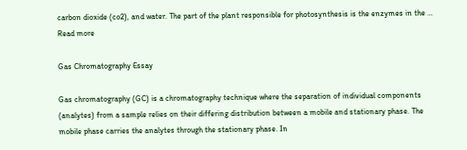carbon dioxide (co2), and water. The part of the plant responsible for photosynthesis is the enzymes in the … Read more

Gas Chromatography Essay

Gas chromatography (GC) is a chromatography technique where the separation of individual components (analytes) from a sample relies on their differing distribution between a mobile and stationary phase. The mobile phase carries the analytes through the stationary phase. In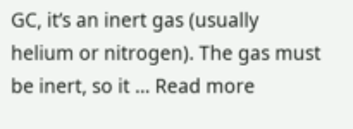GC, it’s an inert gas (usually helium or nitrogen). The gas must be inert, so it … Read more